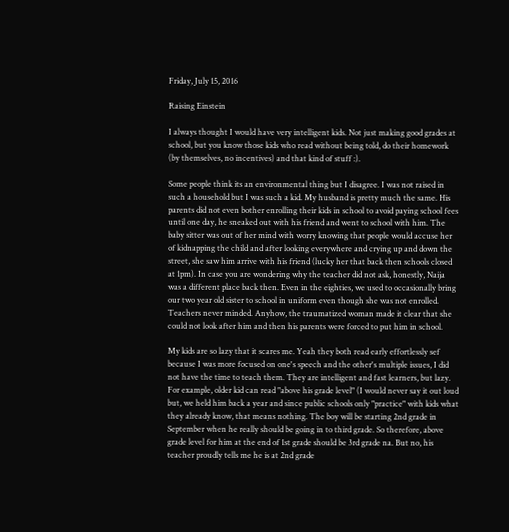Friday, July 15, 2016

Raising Einstein

I always thought I would have very intelligent kids. Not just making good grades at school, but you know those kids who read without being told, do their homework (by themselves, no incentives) and that kind of stuff :).

Some people think its an environmental thing but I disagree. I was not raised in such a household but I was such a kid. My husband is pretty much the same. His parents did not even bother enrolling their kids in school to avoid paying school fees until one day, he sneaked out with his friend and went to school with him. The baby sitter was out of her mind with worry knowing that people would accuse her of kidnapping the child and after looking everywhere and crying up and down the street, she saw him arrive with his friend (lucky her that back then schools closed at 1pm). In case you are wondering why the teacher did not ask, honestly, Naija was a different place back then. Even in the eighties, we used to occasionally bring our two year old sister to school in uniform even though she was not enrolled. Teachers never minded. Anyhow, the traumatized woman made it clear that she could not look after him and then his parents were forced to put him in school.

My kids are so lazy that it scares me. Yeah they both read early effortlessly sef because I was more focused on one's speech and the other's multiple issues, I did not have the time to teach them. They are intelligent and fast learners, but lazy. For example, older kid can read "above his grade level" (I would never say it out loud but, we held him back a year and since public schools only "practice" with kids what they already know, that means nothing. The boy will be starting 2nd grade in September when he really should be going in to third grade. So therefore, above grade level for him at the end of 1st grade should be 3rd grade na. But no, his teacher proudly tells me he is at 2nd grade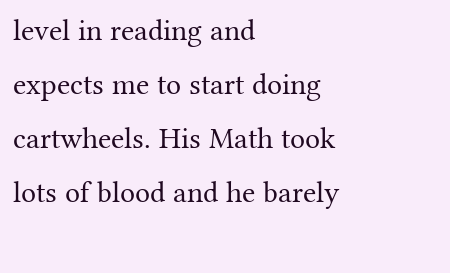level in reading and expects me to start doing cartwheels. His Math took lots of blood and he barely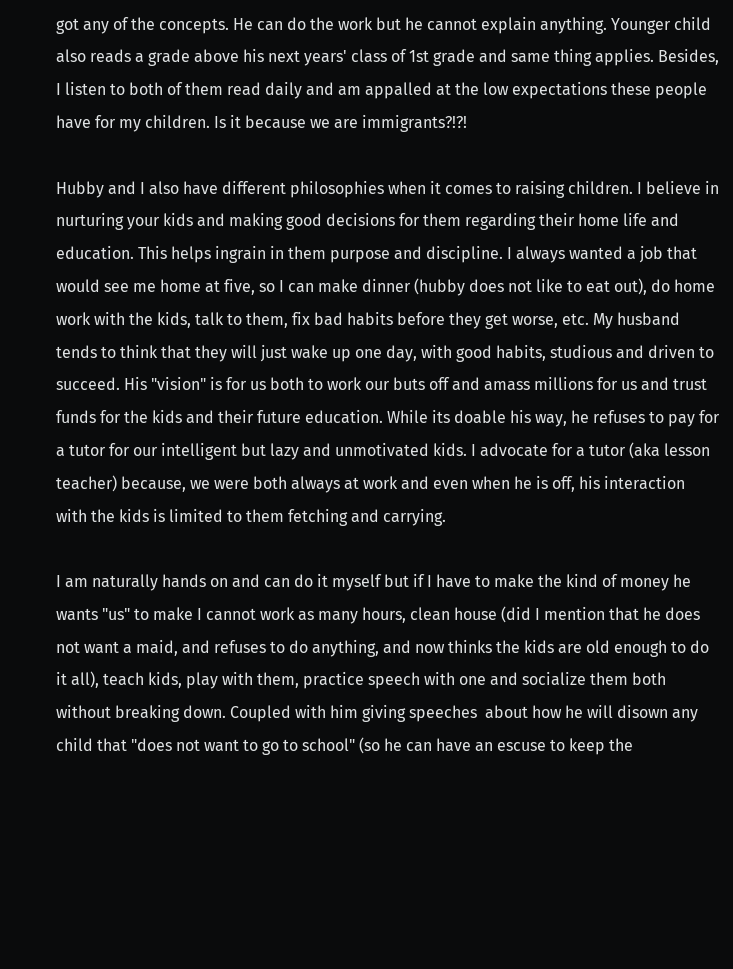got any of the concepts. He can do the work but he cannot explain anything. Younger child also reads a grade above his next years' class of 1st grade and same thing applies. Besides, I listen to both of them read daily and am appalled at the low expectations these people have for my children. Is it because we are immigrants?!?!

Hubby and I also have different philosophies when it comes to raising children. I believe in nurturing your kids and making good decisions for them regarding their home life and education. This helps ingrain in them purpose and discipline. I always wanted a job that would see me home at five, so I can make dinner (hubby does not like to eat out), do home work with the kids, talk to them, fix bad habits before they get worse, etc. My husband tends to think that they will just wake up one day, with good habits, studious and driven to succeed. His "vision" is for us both to work our buts off and amass millions for us and trust funds for the kids and their future education. While its doable his way, he refuses to pay for a tutor for our intelligent but lazy and unmotivated kids. I advocate for a tutor (aka lesson teacher) because, we were both always at work and even when he is off, his interaction with the kids is limited to them fetching and carrying.

I am naturally hands on and can do it myself but if I have to make the kind of money he wants "us" to make I cannot work as many hours, clean house (did I mention that he does not want a maid, and refuses to do anything, and now thinks the kids are old enough to do it all), teach kids, play with them, practice speech with one and socialize them both without breaking down. Coupled with him giving speeches  about how he will disown any child that "does not want to go to school" (so he can have an escuse to keep the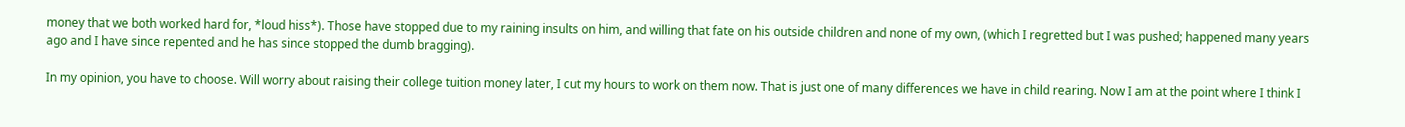money that we both worked hard for, *loud hiss*). Those have stopped due to my raining insults on him, and willing that fate on his outside children and none of my own, (which I regretted but I was pushed; happened many years ago and I have since repented and he has since stopped the dumb bragging).

In my opinion, you have to choose. Will worry about raising their college tuition money later, I cut my hours to work on them now. That is just one of many differences we have in child rearing. Now I am at the point where I think I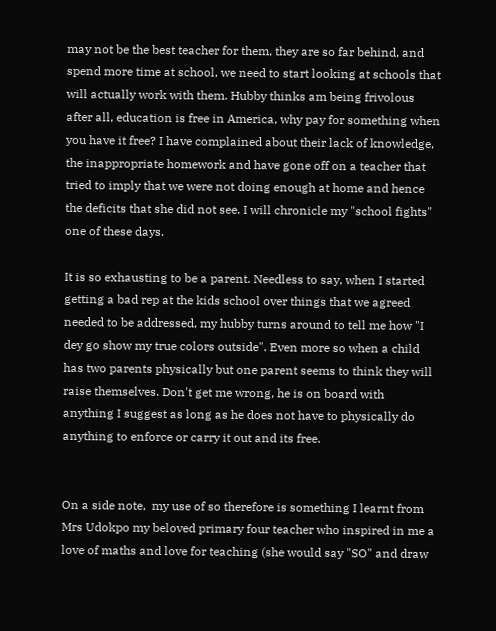may not be the best teacher for them, they are so far behind, and spend more time at school, we need to start looking at schools that will actually work with them. Hubby thinks am being frivolous after all, education is free in America, why pay for something when you have it free? I have complained about their lack of knowledge, the inappropriate homework and have gone off on a teacher that tried to imply that we were not doing enough at home and hence the deficits that she did not see. I will chronicle my "school fights" one of these days.

It is so exhausting to be a parent. Needless to say, when I started getting a bad rep at the kids school over things that we agreed needed to be addressed, my hubby turns around to tell me how "I dey go show my true colors outside". Even more so when a child has two parents physically but one parent seems to think they will raise themselves. Don't get me wrong, he is on board with anything I suggest as long as he does not have to physically do anything to enforce or carry it out and its free.


On a side note,  my use of so therefore is something I learnt from Mrs Udokpo my beloved primary four teacher who inspired in me a love of maths and love for teaching (she would say "SO" and draw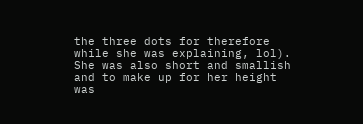the three dots for therefore while she was explaining, lol). She was also short and smallish and to make up for her height was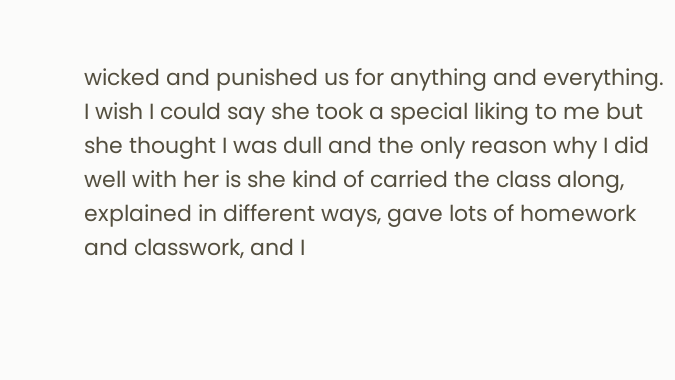wicked and punished us for anything and everything. I wish I could say she took a special liking to me but she thought I was dull and the only reason why I did well with her is she kind of carried the class along, explained in different ways, gave lots of homework and classwork, and I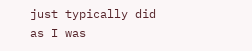just typically did as I was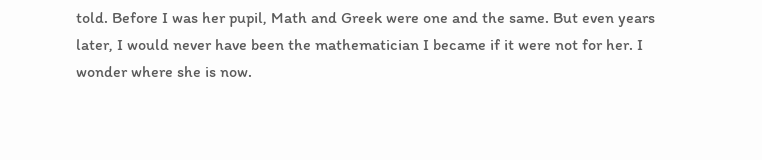told. Before I was her pupil, Math and Greek were one and the same. But even years later, I would never have been the mathematician I became if it were not for her. I wonder where she is now.